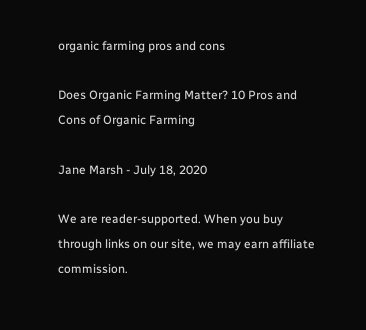organic farming pros and cons

Does Organic Farming Matter? 10 Pros and Cons of Organic Farming

Jane Marsh - July 18, 2020

We are reader-supported. When you buy through links on our site, we may earn affiliate commission.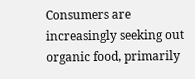Consumers are increasingly seeking out organic food, primarily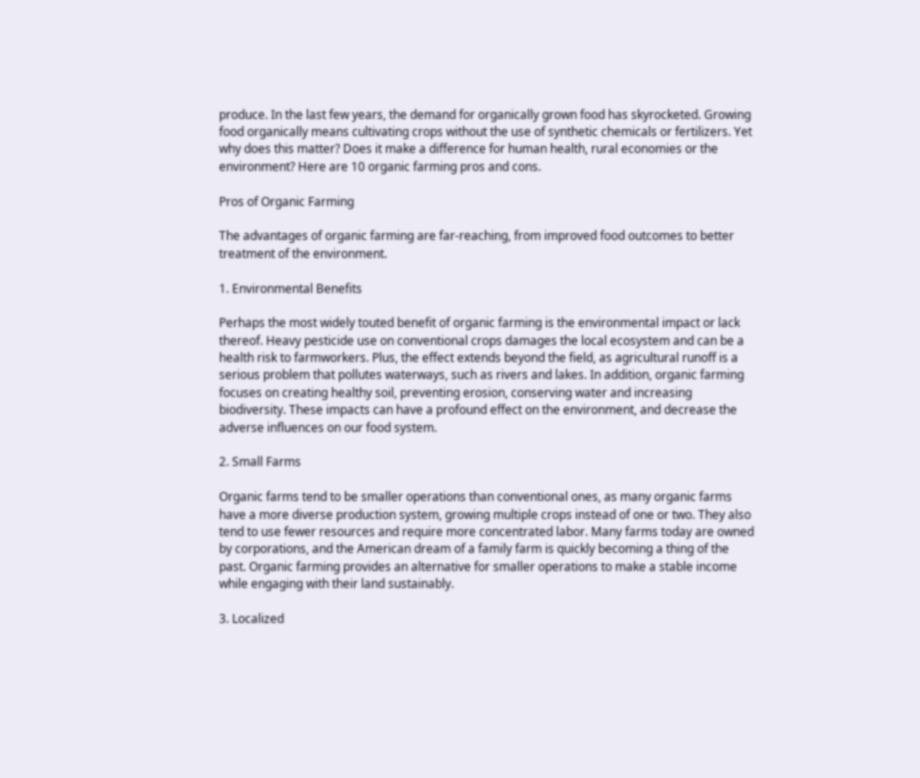produce. In the last few years, the demand for organically grown food has skyrocketed. Growing food organically means cultivating crops without the use of synthetic chemicals or fertilizers. Yet why does this matter? Does it make a difference for human health, rural economies or the environment? Here are 10 organic farming pros and cons.

Pros of Organic Farming

The advantages of organic farming are far-reaching, from improved food outcomes to better treatment of the environment.

1. Environmental Benefits

Perhaps the most widely touted benefit of organic farming is the environmental impact or lack thereof. Heavy pesticide use on conventional crops damages the local ecosystem and can be a health risk to farmworkers. Plus, the effect extends beyond the field, as agricultural runoff is a serious problem that pollutes waterways, such as rivers and lakes. In addition, organic farming focuses on creating healthy soil, preventing erosion, conserving water and increasing biodiversity. These impacts can have a profound effect on the environment, and decrease the adverse influences on our food system.

2. Small Farms

Organic farms tend to be smaller operations than conventional ones, as many organic farms have a more diverse production system, growing multiple crops instead of one or two. They also tend to use fewer resources and require more concentrated labor. Many farms today are owned by corporations, and the American dream of a family farm is quickly becoming a thing of the past. Organic farming provides an alternative for smaller operations to make a stable income while engaging with their land sustainably.

3. Localized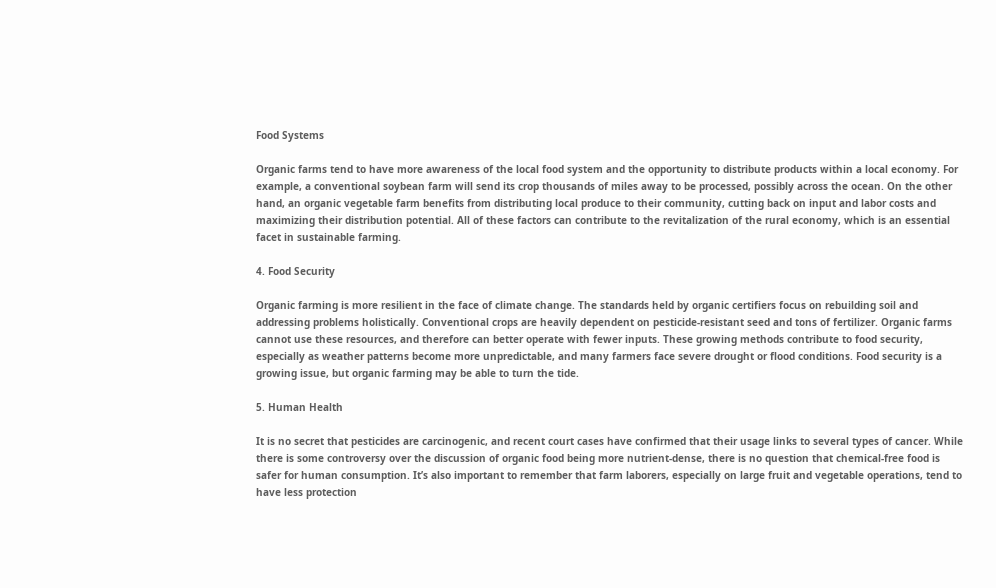Food Systems

Organic farms tend to have more awareness of the local food system and the opportunity to distribute products within a local economy. For example, a conventional soybean farm will send its crop thousands of miles away to be processed, possibly across the ocean. On the other hand, an organic vegetable farm benefits from distributing local produce to their community, cutting back on input and labor costs and maximizing their distribution potential. All of these factors can contribute to the revitalization of the rural economy, which is an essential facet in sustainable farming.

4. Food Security

Organic farming is more resilient in the face of climate change. The standards held by organic certifiers focus on rebuilding soil and addressing problems holistically. Conventional crops are heavily dependent on pesticide-resistant seed and tons of fertilizer. Organic farms cannot use these resources, and therefore can better operate with fewer inputs. These growing methods contribute to food security, especially as weather patterns become more unpredictable, and many farmers face severe drought or flood conditions. Food security is a growing issue, but organic farming may be able to turn the tide.

5. Human Health

It is no secret that pesticides are carcinogenic, and recent court cases have confirmed that their usage links to several types of cancer. While there is some controversy over the discussion of organic food being more nutrient-dense, there is no question that chemical-free food is safer for human consumption. It’s also important to remember that farm laborers, especially on large fruit and vegetable operations, tend to have less protection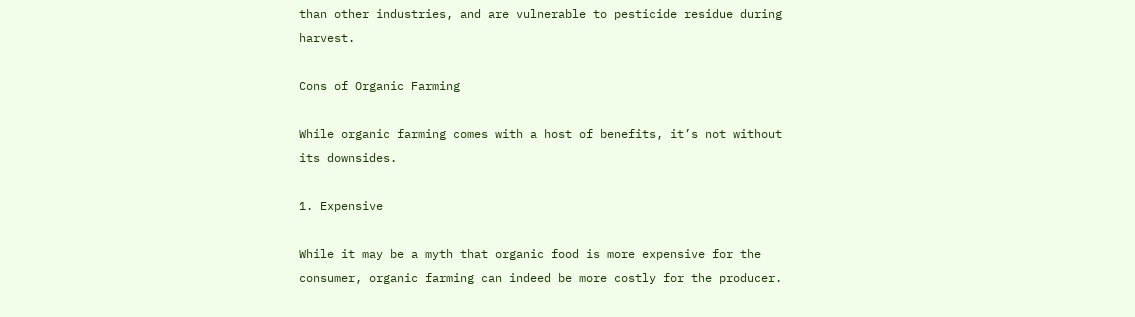than other industries, and are vulnerable to pesticide residue during harvest.

Cons of Organic Farming

While organic farming comes with a host of benefits, it’s not without its downsides.

1. Expensive

While it may be a myth that organic food is more expensive for the consumer, organic farming can indeed be more costly for the producer.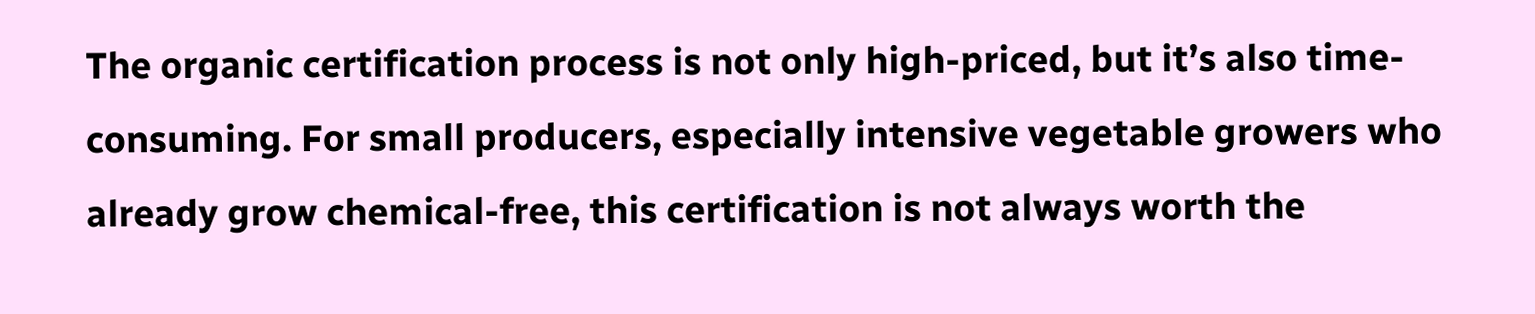The organic certification process is not only high-priced, but it’s also time-consuming. For small producers, especially intensive vegetable growers who already grow chemical-free, this certification is not always worth the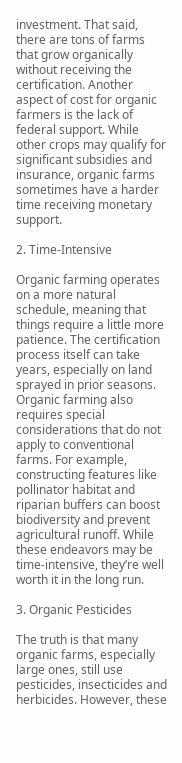investment. That said, there are tons of farms that grow organically without receiving the certification. Another aspect of cost for organic farmers is the lack of federal support. While other crops may qualify for significant subsidies and insurance, organic farms sometimes have a harder time receiving monetary support.

2. Time-Intensive

Organic farming operates on a more natural schedule, meaning that things require a little more patience. The certification process itself can take years, especially on land sprayed in prior seasons. Organic farming also requires special considerations that do not apply to conventional farms. For example, constructing features like pollinator habitat and riparian buffers can boost biodiversity and prevent agricultural runoff. While these endeavors may be time-intensive, they’re well worth it in the long run.

3. Organic Pesticides

The truth is that many organic farms, especially large ones, still use pesticides, insecticides and herbicides. However, these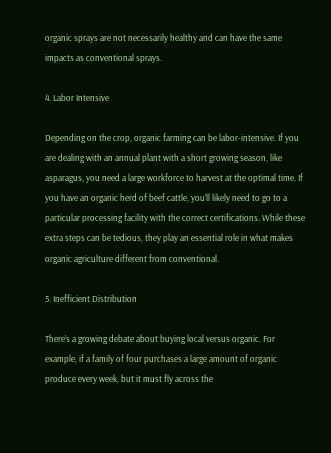organic sprays are not necessarily healthy and can have the same impacts as conventional sprays.

4. Labor Intensive

Depending on the crop, organic farming can be labor-intensive. If you are dealing with an annual plant with a short growing season, like asparagus, you need a large workforce to harvest at the optimal time. If you have an organic herd of beef cattle, you’ll likely need to go to a particular processing facility with the correct certifications. While these extra steps can be tedious, they play an essential role in what makes organic agriculture different from conventional.

5. Inefficient Distribution

There’s a growing debate about buying local versus organic. For example, if a family of four purchases a large amount of organic produce every week, but it must fly across the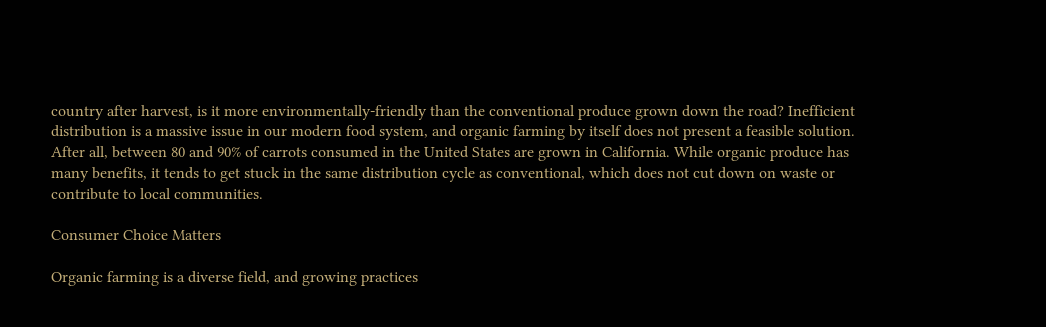country after harvest, is it more environmentally-friendly than the conventional produce grown down the road? Inefficient distribution is a massive issue in our modern food system, and organic farming by itself does not present a feasible solution. After all, between 80 and 90% of carrots consumed in the United States are grown in California. While organic produce has many benefits, it tends to get stuck in the same distribution cycle as conventional, which does not cut down on waste or contribute to local communities.

Consumer Choice Matters

Organic farming is a diverse field, and growing practices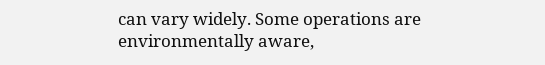can vary widely. Some operations are environmentally aware,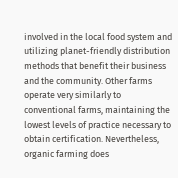involved in the local food system and utilizing planet-friendly distribution methods that benefit their business and the community. Other farms operate very similarly to conventional farms, maintaining the lowest levels of practice necessary to obtain certification. Nevertheless, organic farming does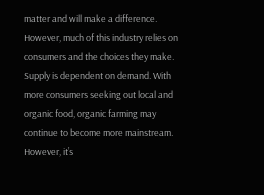matter and will make a difference. However, much of this industry relies on consumers and the choices they make. Supply is dependent on demand. With more consumers seeking out local and organic food, organic farming may continue to become more mainstream. However, it’s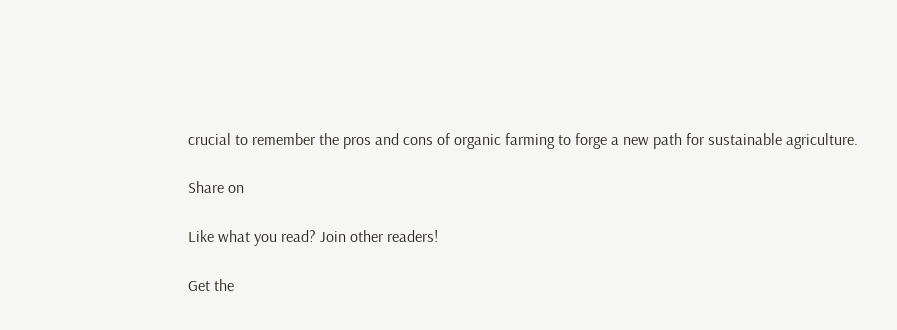crucial to remember the pros and cons of organic farming to forge a new path for sustainable agriculture.

Share on

Like what you read? Join other readers!

Get the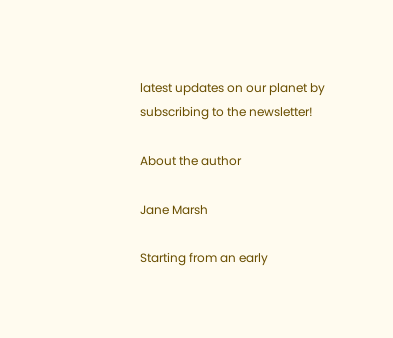latest updates on our planet by subscribing to the newsletter!

About the author

Jane Marsh

Starting from an early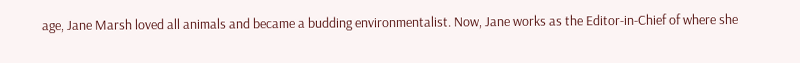age, Jane Marsh loved all animals and became a budding environmentalist. Now, Jane works as the Editor-in-Chief of where she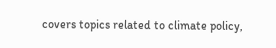covers topics related to climate policy,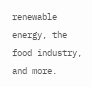renewable energy, the food industry, and more.